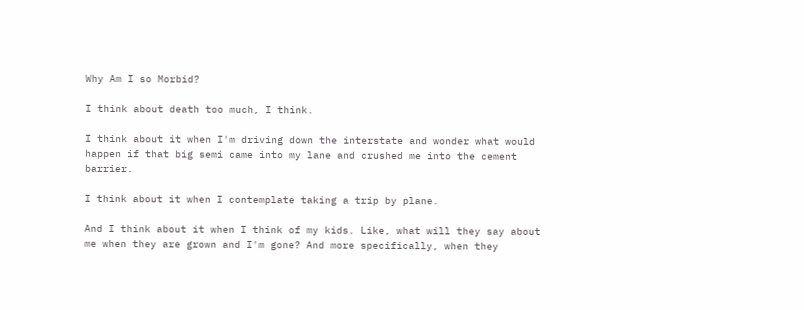Why Am I so Morbid?

I think about death too much, I think.

I think about it when I'm driving down the interstate and wonder what would happen if that big semi came into my lane and crushed me into the cement barrier.

I think about it when I contemplate taking a trip by plane.

And I think about it when I think of my kids. Like, what will they say about me when they are grown and I'm gone? And more specifically, when they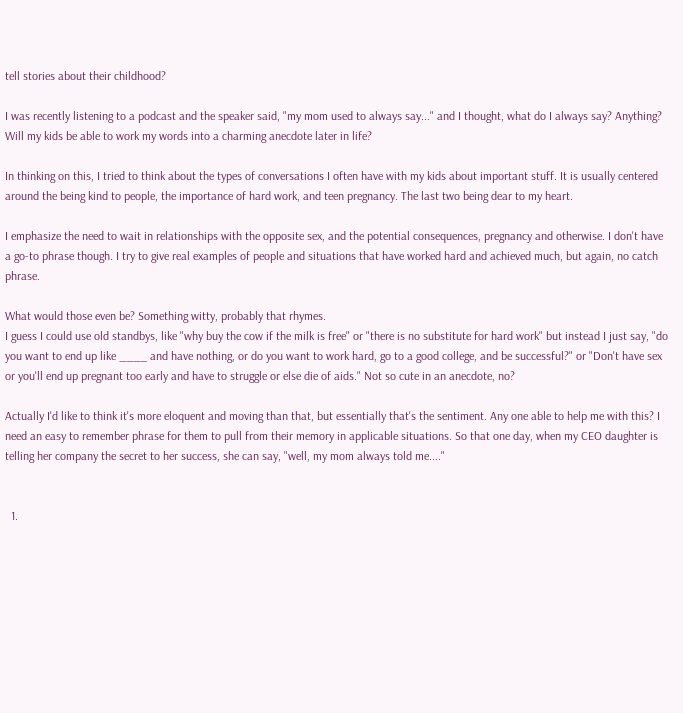tell stories about their childhood?

I was recently listening to a podcast and the speaker said, "my mom used to always say..." and I thought, what do I always say? Anything? Will my kids be able to work my words into a charming anecdote later in life?

In thinking on this, I tried to think about the types of conversations I often have with my kids about important stuff. It is usually centered around the being kind to people, the importance of hard work, and teen pregnancy. The last two being dear to my heart.

I emphasize the need to wait in relationships with the opposite sex, and the potential consequences, pregnancy and otherwise. I don't have a go-to phrase though. I try to give real examples of people and situations that have worked hard and achieved much, but again, no catch phrase.

What would those even be? Something witty, probably that rhymes.
I guess I could use old standbys, like "why buy the cow if the milk is free" or "there is no substitute for hard work" but instead I just say, "do you want to end up like ____ and have nothing, or do you want to work hard, go to a good college, and be successful?" or "Don't have sex or you'll end up pregnant too early and have to struggle or else die of aids." Not so cute in an anecdote, no?

Actually I'd like to think it's more eloquent and moving than that, but essentially that's the sentiment. Any one able to help me with this? I need an easy to remember phrase for them to pull from their memory in applicable situations. So that one day, when my CEO daughter is telling her company the secret to her success, she can say, "well, my mom always told me...."


  1.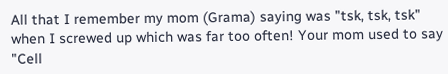All that I remember my mom (Grama) saying was "tsk, tsk, tsk" when I screwed up which was far too often! Your mom used to say "Cell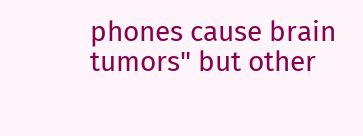phones cause brain tumors" but other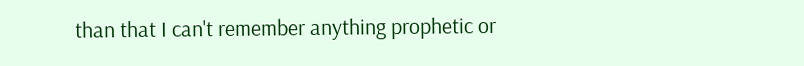than that I can't remember anything prophetic or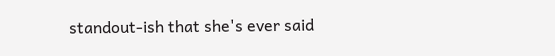standout-ish that she's ever said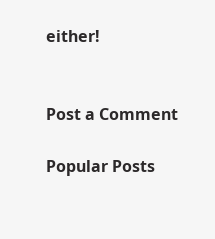either!


Post a Comment

Popular Posts